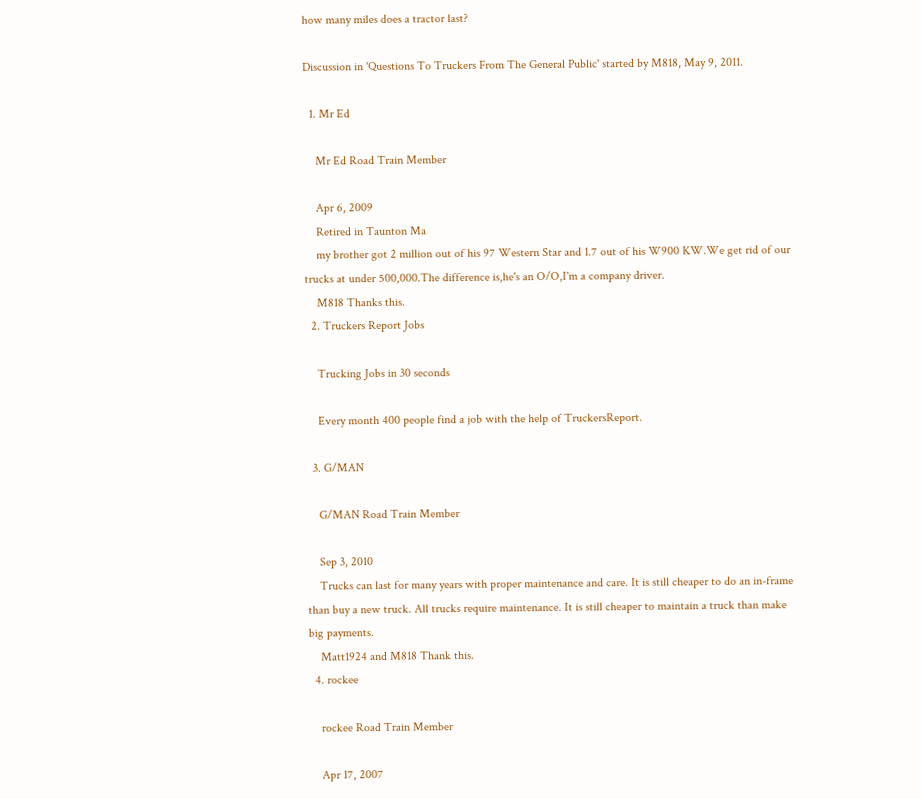how many miles does a tractor last?

Discussion in 'Questions To Truckers From The General Public' started by M818, May 9, 2011.

  1. Mr Ed

    Mr Ed Road Train Member

    Apr 6, 2009
    Retired in Taunton Ma
    my brother got 2 million out of his 97 Western Star and 1.7 out of his W900 KW.We get rid of our trucks at under 500,000.The difference is,he's an O/O,I'm a company driver.
    M818 Thanks this.
  2. Truckers Report Jobs

    Trucking Jobs in 30 seconds

    Every month 400 people find a job with the help of TruckersReport.

  3. G/MAN

    G/MAN Road Train Member

    Sep 3, 2010
    Trucks can last for many years with proper maintenance and care. It is still cheaper to do an in-frame than buy a new truck. All trucks require maintenance. It is still cheaper to maintain a truck than make big payments.
    Matt1924 and M818 Thank this.
  4. rockee

    rockee Road Train Member

    Apr 17, 2007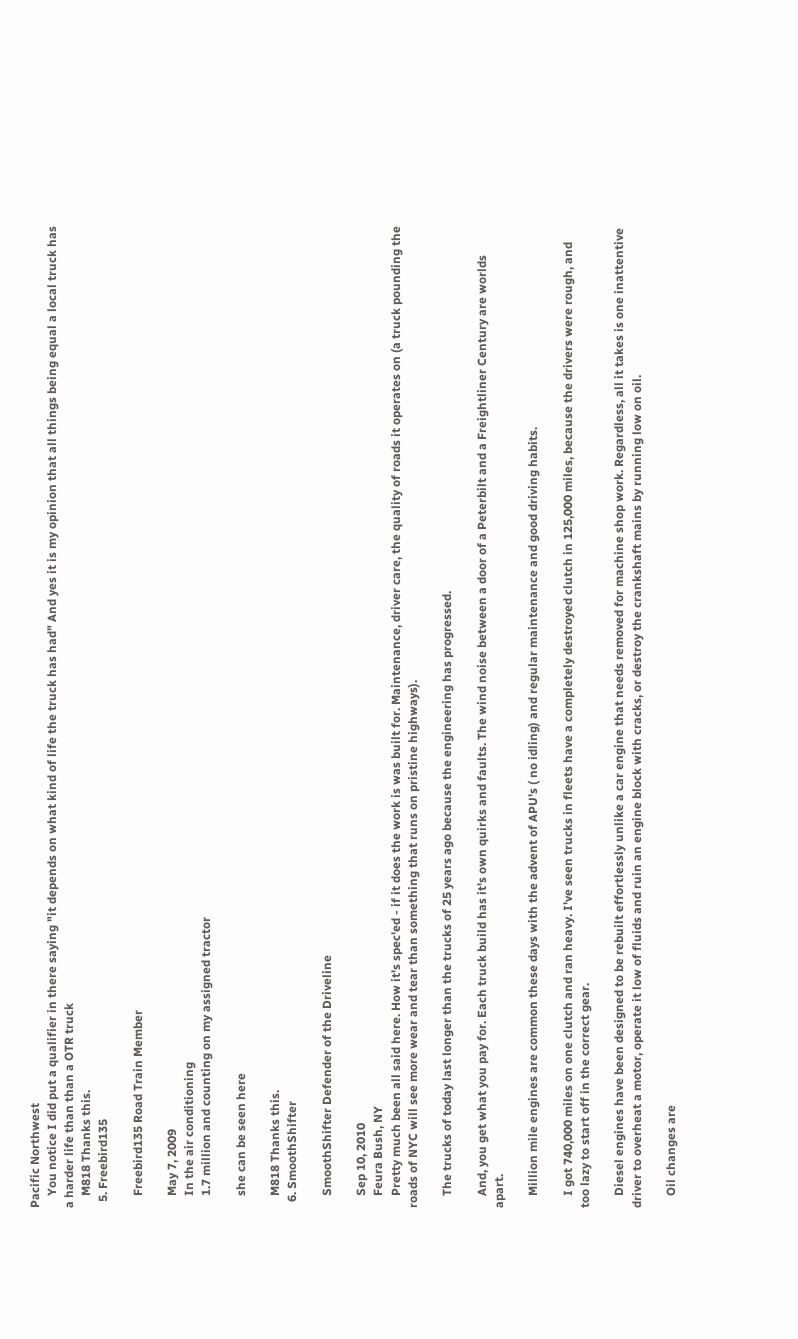Pacific Northwest
    You notice I did put a qualifier in there saying "it depends on what kind of life the truck has had" And yes it is my opinion that all things being equal a local truck has a harder life than than a OTR truck
    M818 Thanks this.
  5. Freebird135

    Freebird135 Road Train Member

    May 7, 2009
    In the air conditioning
    1.7 million and counting on my assigned tractor

    she can be seen here

    M818 Thanks this.
  6. SmoothShifter

    SmoothShifter Defender of the Driveline

    Sep 10, 2010
    Feura Bush, NY
    Pretty much been all said here. How it's spec'ed - if it does the work is was built for. Maintenance, driver care, the quality of roads it operates on (a truck pounding the roads of NYC will see more wear and tear than something that runs on pristine highways).

    The trucks of today last longer than the trucks of 25 years ago because the engineering has progressed.

    And, you get what you pay for. Each truck build has it's own quirks and faults. The wind noise between a door of a Peterbilt and a Freightliner Century are worlds apart.

    Million mile engines are common these days with the advent of APU's ( no idling) and regular maintenance and good driving habits.

    I got 740,000 miles on one clutch and ran heavy. I've seen trucks in fleets have a completely destroyed clutch in 125,000 miles, because the drivers were rough, and too lazy to start off in the correct gear.

    Diesel engines have been designed to be rebuilt effortlessly unlike a car engine that needs removed for machine shop work. Regardless, all it takes is one inattentive driver to overheat a motor, operate it low of fluids and ruin an engine block with cracks, or destroy the crankshaft mains by running low on oil.

    Oil changes are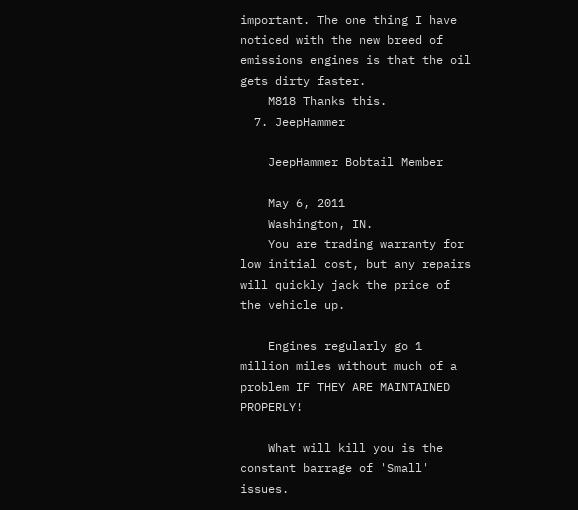important. The one thing I have noticed with the new breed of emissions engines is that the oil gets dirty faster.
    M818 Thanks this.
  7. JeepHammer

    JeepHammer Bobtail Member

    May 6, 2011
    Washington, IN.
    You are trading warranty for low initial cost, but any repairs will quickly jack the price of the vehicle up.

    Engines regularly go 1 million miles without much of a problem IF THEY ARE MAINTAINED PROPERLY!

    What will kill you is the constant barrage of 'Small' issues.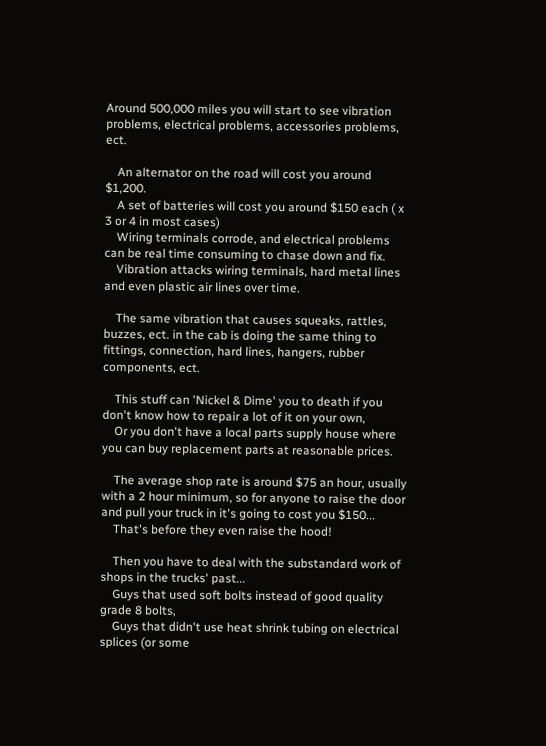Around 500,000 miles you will start to see vibration problems, electrical problems, accessories problems, ect.

    An alternator on the road will cost you around $1,200.
    A set of batteries will cost you around $150 each ( x 3 or 4 in most cases)
    Wiring terminals corrode, and electrical problems can be real time consuming to chase down and fix.
    Vibration attacks wiring terminals, hard metal lines and even plastic air lines over time.

    The same vibration that causes squeaks, rattles, buzzes, ect. in the cab is doing the same thing to fittings, connection, hard lines, hangers, rubber components, ect.

    This stuff can 'Nickel & Dime' you to death if you don't know how to repair a lot of it on your own,
    Or you don't have a local parts supply house where you can buy replacement parts at reasonable prices.

    The average shop rate is around $75 an hour, usually with a 2 hour minimum, so for anyone to raise the door and pull your truck in it's going to cost you $150...
    That's before they even raise the hood!

    Then you have to deal with the substandard work of shops in the trucks' past...
    Guys that used soft bolts instead of good quality grade 8 bolts,
    Guys that didn't use heat shrink tubing on electrical splices (or some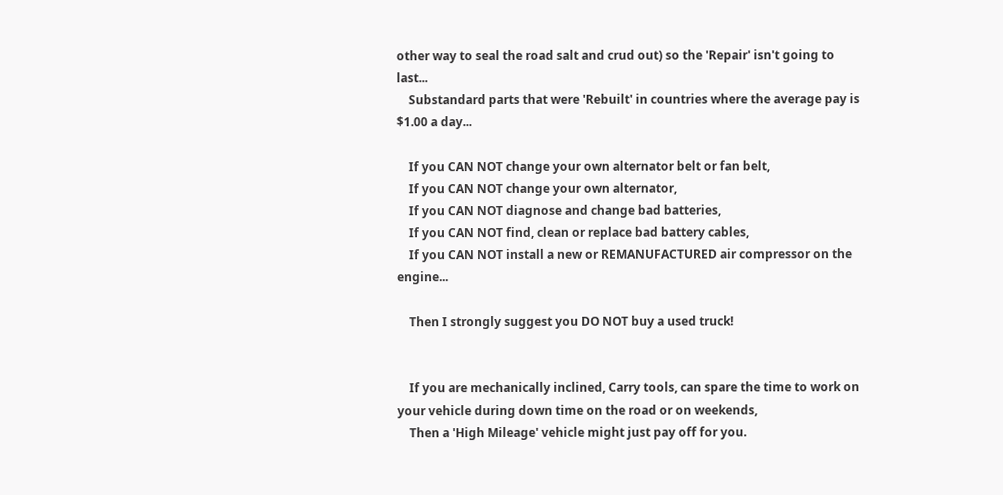other way to seal the road salt and crud out) so the 'Repair' isn't going to last...
    Substandard parts that were 'Rebuilt' in countries where the average pay is $1.00 a day...

    If you CAN NOT change your own alternator belt or fan belt,
    If you CAN NOT change your own alternator,
    If you CAN NOT diagnose and change bad batteries,
    If you CAN NOT find, clean or replace bad battery cables,
    If you CAN NOT install a new or REMANUFACTURED air compressor on the engine...

    Then I strongly suggest you DO NOT buy a used truck!


    If you are mechanically inclined, Carry tools, can spare the time to work on your vehicle during down time on the road or on weekends,
    Then a 'High Mileage' vehicle might just pay off for you.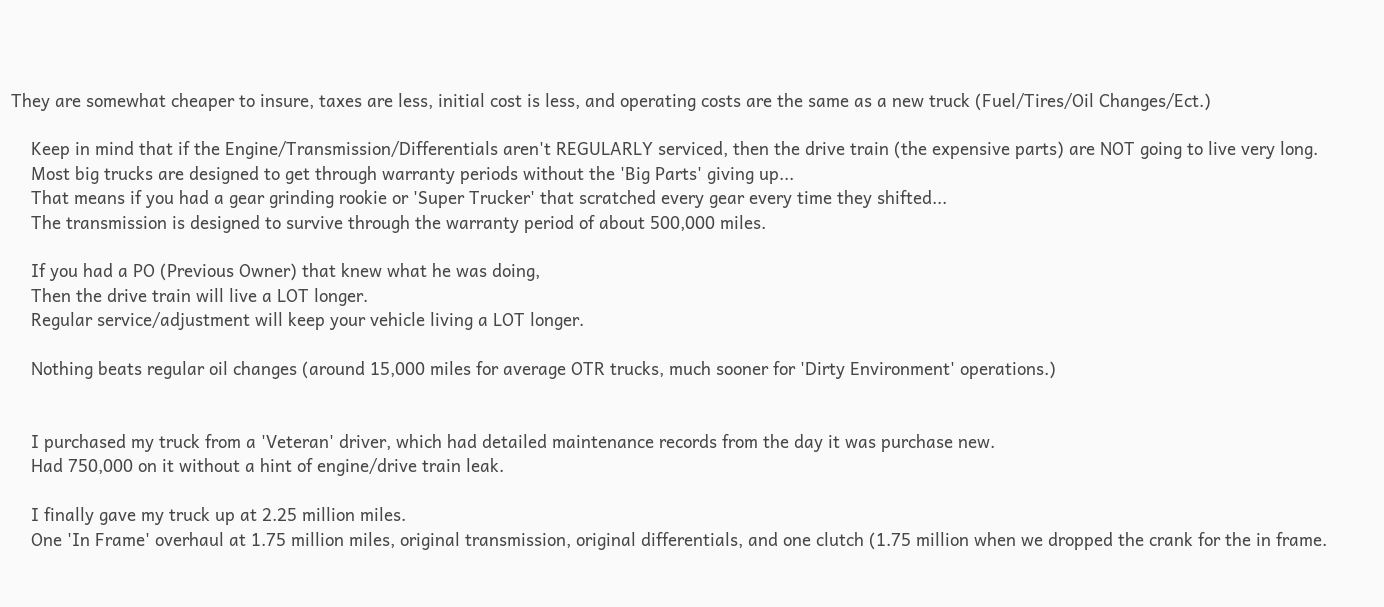They are somewhat cheaper to insure, taxes are less, initial cost is less, and operating costs are the same as a new truck (Fuel/Tires/Oil Changes/Ect.)

    Keep in mind that if the Engine/Transmission/Differentials aren't REGULARLY serviced, then the drive train (the expensive parts) are NOT going to live very long.
    Most big trucks are designed to get through warranty periods without the 'Big Parts' giving up...
    That means if you had a gear grinding rookie or 'Super Trucker' that scratched every gear every time they shifted...
    The transmission is designed to survive through the warranty period of about 500,000 miles.

    If you had a PO (Previous Owner) that knew what he was doing,
    Then the drive train will live a LOT longer.
    Regular service/adjustment will keep your vehicle living a LOT longer.

    Nothing beats regular oil changes (around 15,000 miles for average OTR trucks, much sooner for 'Dirty Environment' operations.)


    I purchased my truck from a 'Veteran' driver, which had detailed maintenance records from the day it was purchase new.
    Had 750,000 on it without a hint of engine/drive train leak.

    I finally gave my truck up at 2.25 million miles.
    One 'In Frame' overhaul at 1.75 million miles, original transmission, original differentials, and one clutch (1.75 million when we dropped the crank for the in frame.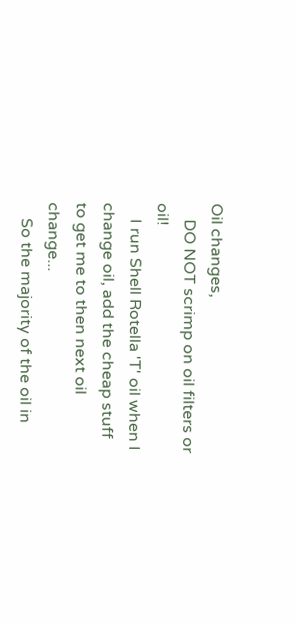Oil changes,
    DO NOT scrimp on oil filters or oil!
    I run Shell Rotella 'T' oil when I change oil, add the cheap stuff to get me to then next oil change...
    So the majority of the oil in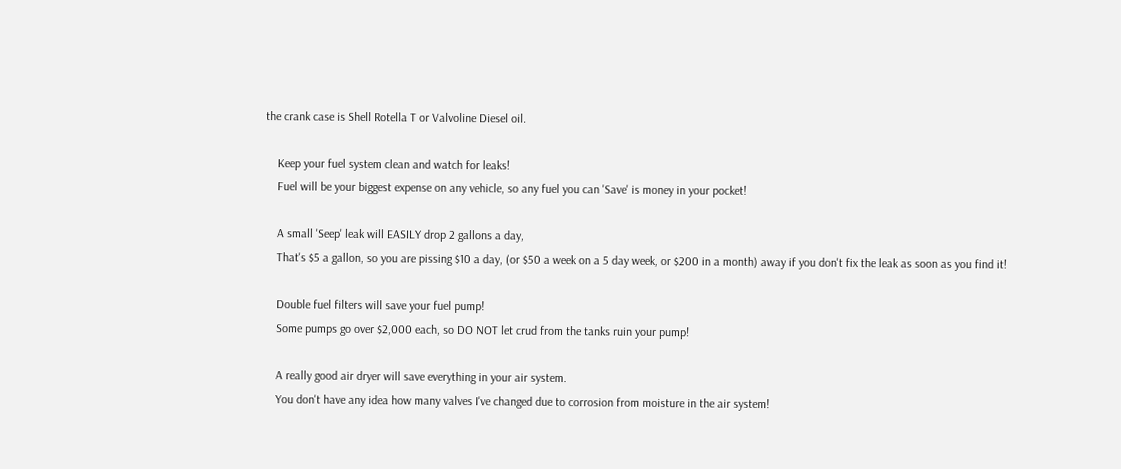the crank case is Shell Rotella T or Valvoline Diesel oil.

    Keep your fuel system clean and watch for leaks!
    Fuel will be your biggest expense on any vehicle, so any fuel you can 'Save' is money in your pocket!

    A small 'Seep' leak will EASILY drop 2 gallons a day,
    That's $5 a gallon, so you are pissing $10 a day, (or $50 a week on a 5 day week, or $200 in a month) away if you don't fix the leak as soon as you find it!

    Double fuel filters will save your fuel pump!
    Some pumps go over $2,000 each, so DO NOT let crud from the tanks ruin your pump!

    A really good air dryer will save everything in your air system.
    You don't have any idea how many valves I've changed due to corrosion from moisture in the air system!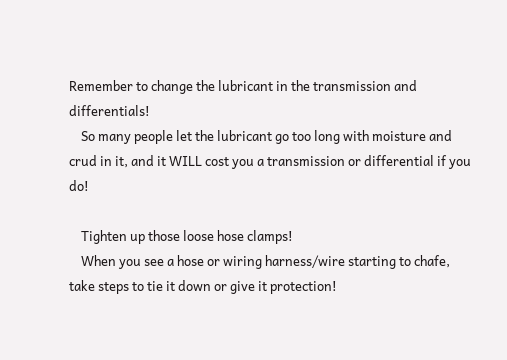Remember to change the lubricant in the transmission and differentials!
    So many people let the lubricant go too long with moisture and crud in it, and it WILL cost you a transmission or differential if you do!

    Tighten up those loose hose clamps!
    When you see a hose or wiring harness/wire starting to chafe, take steps to tie it down or give it protection!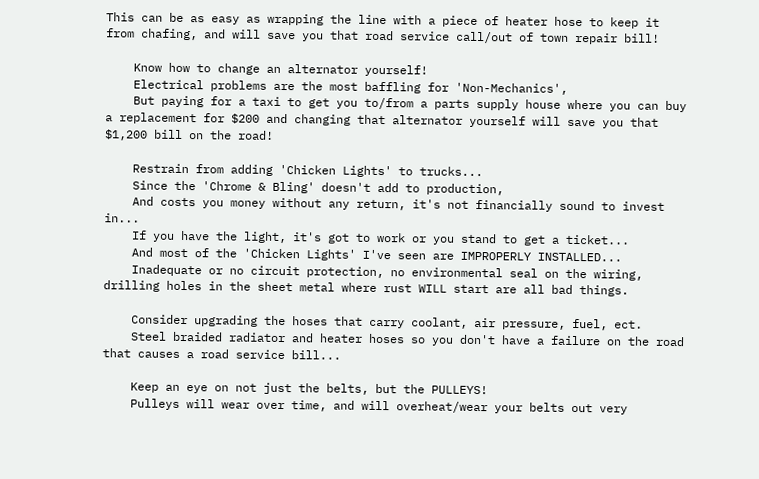This can be as easy as wrapping the line with a piece of heater hose to keep it from chafing, and will save you that road service call/out of town repair bill!

    Know how to change an alternator yourself!
    Electrical problems are the most baffling for 'Non-Mechanics',
    But paying for a taxi to get you to/from a parts supply house where you can buy a replacement for $200 and changing that alternator yourself will save you that $1,200 bill on the road!

    Restrain from adding 'Chicken Lights' to trucks...
    Since the 'Chrome & Bling' doesn't add to production,
    And costs you money without any return, it's not financially sound to invest in...
    If you have the light, it's got to work or you stand to get a ticket...
    And most of the 'Chicken Lights' I've seen are IMPROPERLY INSTALLED...
    Inadequate or no circuit protection, no environmental seal on the wiring, drilling holes in the sheet metal where rust WILL start are all bad things.

    Consider upgrading the hoses that carry coolant, air pressure, fuel, ect.
    Steel braided radiator and heater hoses so you don't have a failure on the road that causes a road service bill...

    Keep an eye on not just the belts, but the PULLEYS!
    Pulleys will wear over time, and will overheat/wear your belts out very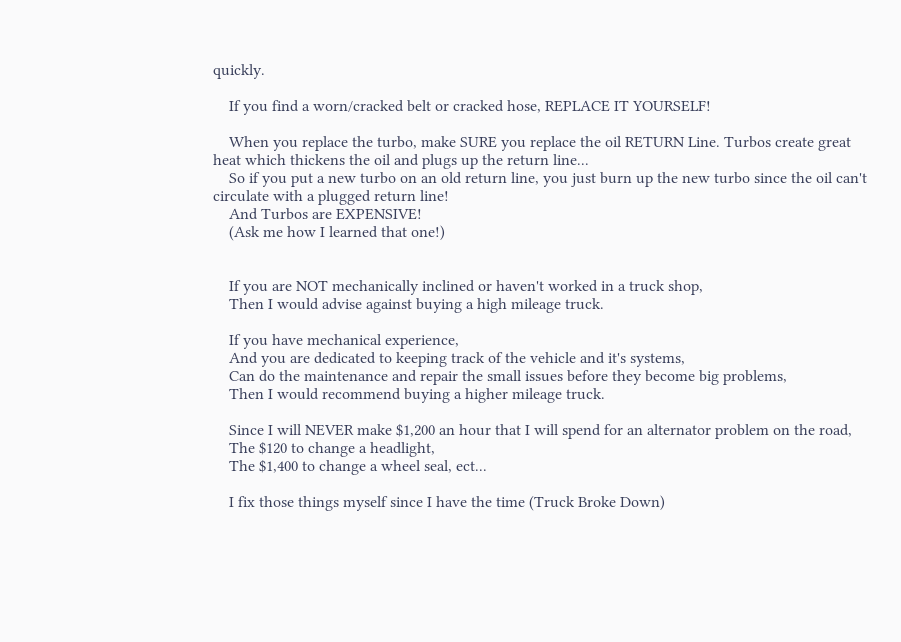quickly.

    If you find a worn/cracked belt or cracked hose, REPLACE IT YOURSELF!

    When you replace the turbo, make SURE you replace the oil RETURN Line. Turbos create great heat which thickens the oil and plugs up the return line...
    So if you put a new turbo on an old return line, you just burn up the new turbo since the oil can't circulate with a plugged return line!
    And Turbos are EXPENSIVE!
    (Ask me how I learned that one!)


    If you are NOT mechanically inclined or haven't worked in a truck shop,
    Then I would advise against buying a high mileage truck.

    If you have mechanical experience,
    And you are dedicated to keeping track of the vehicle and it's systems,
    Can do the maintenance and repair the small issues before they become big problems,
    Then I would recommend buying a higher mileage truck.

    Since I will NEVER make $1,200 an hour that I will spend for an alternator problem on the road,
    The $120 to change a headlight,
    The $1,400 to change a wheel seal, ect...

    I fix those things myself since I have the time (Truck Broke Down)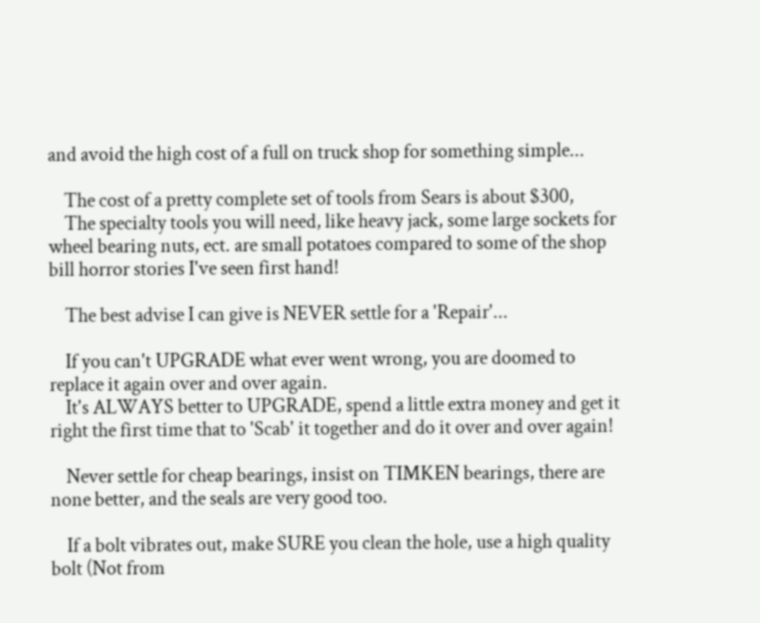and avoid the high cost of a full on truck shop for something simple...

    The cost of a pretty complete set of tools from Sears is about $300,
    The specialty tools you will need, like heavy jack, some large sockets for wheel bearing nuts, ect. are small potatoes compared to some of the shop bill horror stories I've seen first hand!

    The best advise I can give is NEVER settle for a 'Repair'...

    If you can't UPGRADE what ever went wrong, you are doomed to replace it again over and over again.
    It's ALWAYS better to UPGRADE, spend a little extra money and get it right the first time that to 'Scab' it together and do it over and over again!

    Never settle for cheap bearings, insist on TIMKEN bearings, there are none better, and the seals are very good too.

    If a bolt vibrates out, make SURE you clean the hole, use a high quality bolt (Not from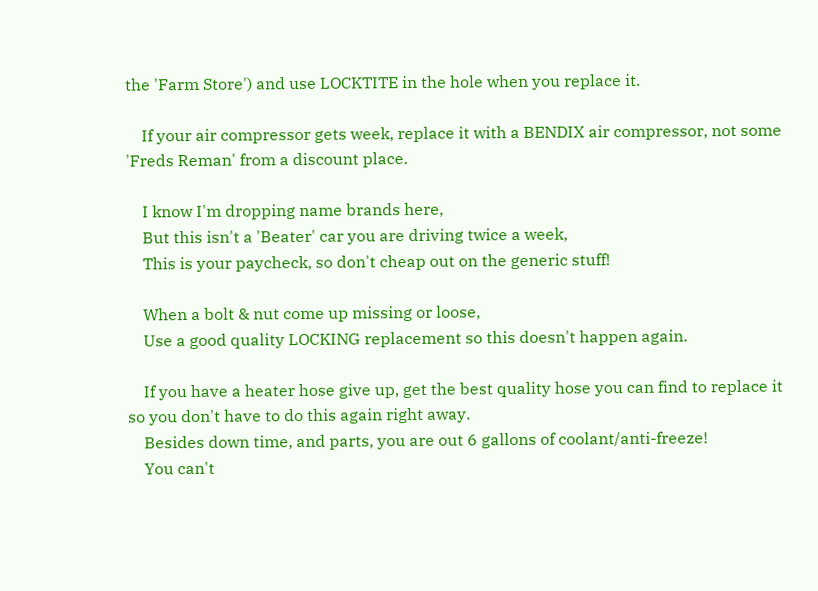the 'Farm Store') and use LOCKTITE in the hole when you replace it.

    If your air compressor gets week, replace it with a BENDIX air compressor, not some 'Freds Reman' from a discount place.

    I know I'm dropping name brands here,
    But this isn't a 'Beater' car you are driving twice a week,
    This is your paycheck, so don't cheap out on the generic stuff!

    When a bolt & nut come up missing or loose,
    Use a good quality LOCKING replacement so this doesn't happen again.

    If you have a heater hose give up, get the best quality hose you can find to replace it so you don't have to do this again right away.
    Besides down time, and parts, you are out 6 gallons of coolant/anti-freeze!
    You can't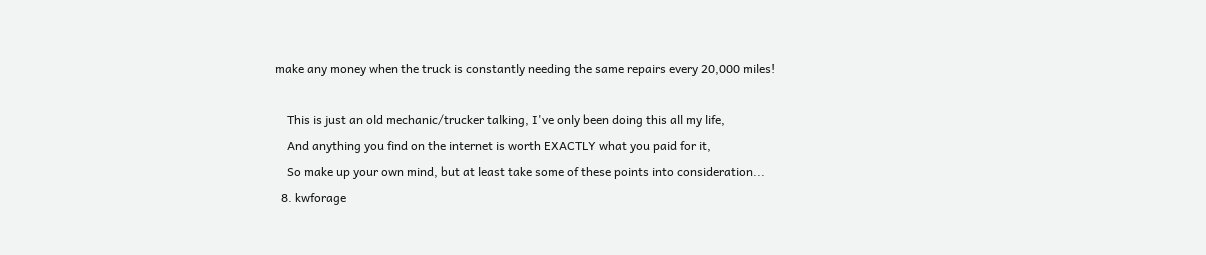make any money when the truck is constantly needing the same repairs every 20,000 miles!

    This is just an old mechanic/trucker talking, I've only been doing this all my life,
    And anything you find on the internet is worth EXACTLY what you paid for it,
    So make up your own mind, but at least take some of these points into consideration...
  8. kwforage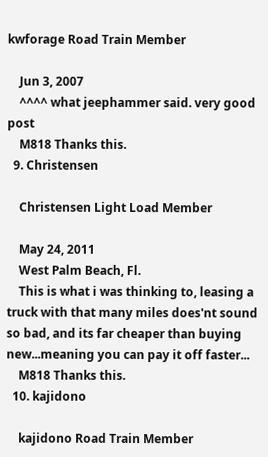kwforage Road Train Member

    Jun 3, 2007
    ^^^^ what jeephammer said. very good post
    M818 Thanks this.
  9. Christensen

    Christensen Light Load Member

    May 24, 2011
    West Palm Beach, Fl.
    This is what i was thinking to, leasing a truck with that many miles does'nt sound so bad, and its far cheaper than buying new...meaning you can pay it off faster...
    M818 Thanks this.
  10. kajidono

    kajidono Road Train Member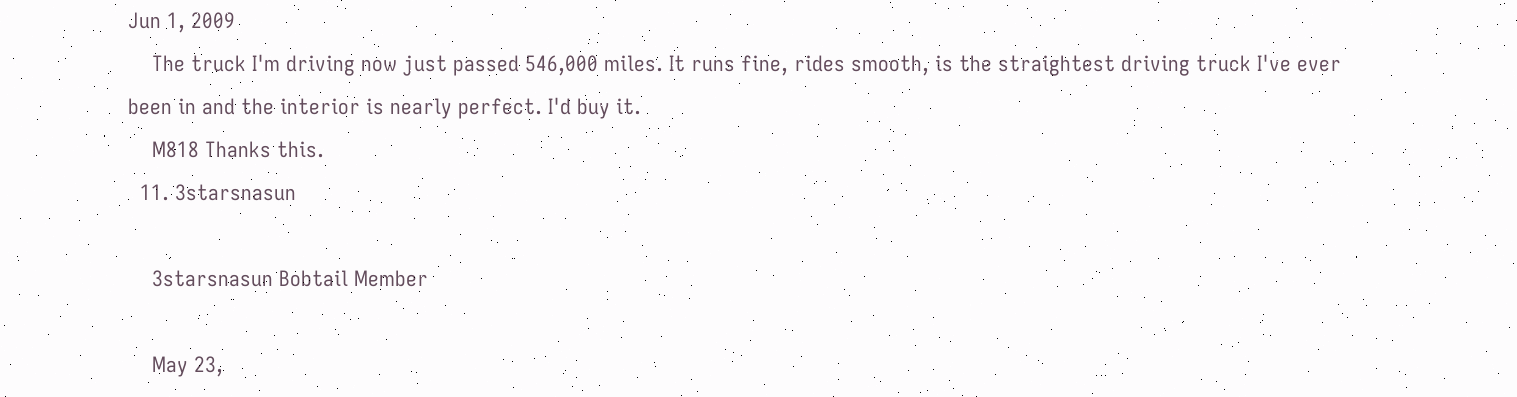Jun 1, 2009
    The truck I'm driving now just passed 546,000 miles. It runs fine, rides smooth, is the straightest driving truck I've ever been in and the interior is nearly perfect. I'd buy it.
    M818 Thanks this.
  11. 3starsnasun

    3starsnasun Bobtail Member

    May 23,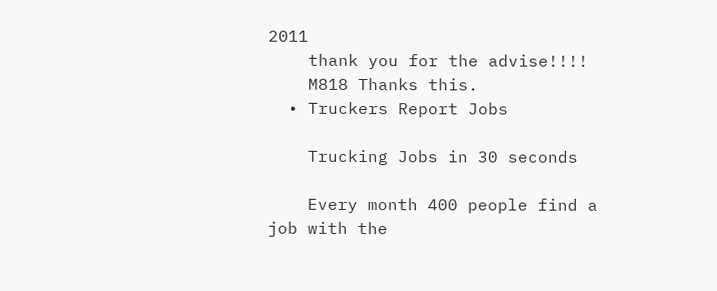2011
    thank you for the advise!!!!
    M818 Thanks this.
  • Truckers Report Jobs

    Trucking Jobs in 30 seconds

    Every month 400 people find a job with the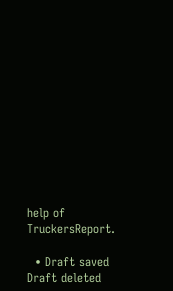help of TruckersReport.

  • Draft saved Draft deleted